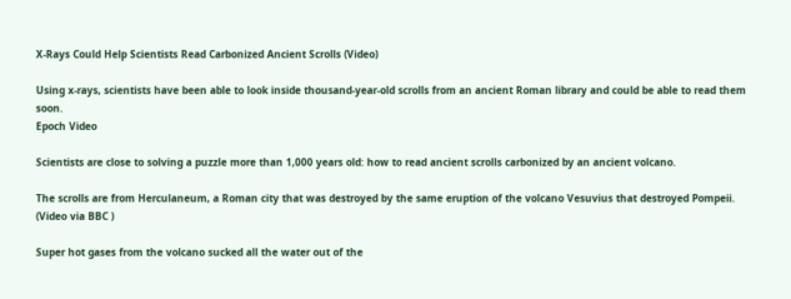X-Rays Could Help Scientists Read Carbonized Ancient Scrolls (Video)

Using x-rays, scientists have been able to look inside thousand-year-old scrolls from an ancient Roman library and could be able to read them soon.
Epoch Video

Scientists are close to solving a puzzle more than 1,000 years old: how to read ancient scrolls carbonized by an ancient volcano.

The scrolls are from Herculaneum, a Roman city that was destroyed by the same eruption of the volcano Vesuvius that destroyed Pompeii. (Video via BBC )

Super hot gases from the volcano sucked all the water out of the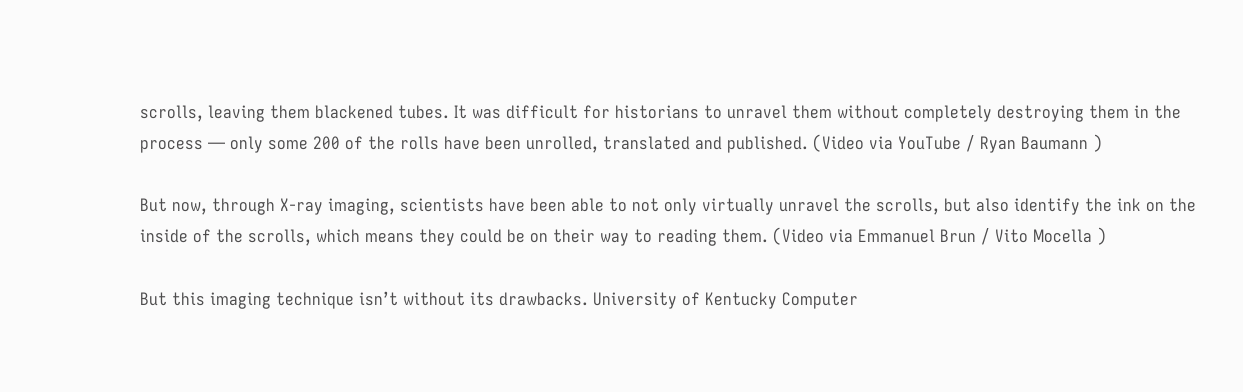scrolls, leaving them blackened tubes. It was difficult for historians to unravel them without completely destroying them in the process — only some 200 of the rolls have been unrolled, translated and published. (Video via YouTube / Ryan Baumann )

But now, through X-ray imaging, scientists have been able to not only virtually unravel the scrolls, but also identify the ink on the inside of the scrolls, which means they could be on their way to reading them. (Video via Emmanuel Brun / Vito Mocella )

But this imaging technique isn’t without its drawbacks. University of Kentucky Computer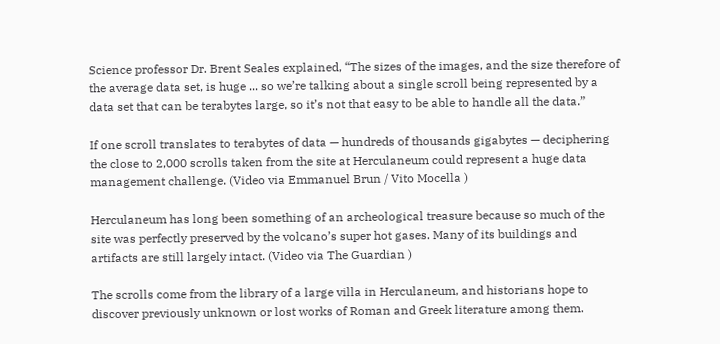Science professor Dr. Brent Seales explained, “The sizes of the images, and the size therefore of the average data set, is huge ... so we’re talking about a single scroll being represented by a data set that can be terabytes large, so it’s not that easy to be able to handle all the data.”

If one scroll translates to terabytes of data — hundreds of thousands gigabytes — deciphering the close to 2,000 scrolls taken from the site at Herculaneum could represent a huge data management challenge. (Video via Emmanuel Brun / Vito Mocella )

Herculaneum has long been something of an archeological treasure because so much of the site was perfectly preserved by the volcano’s super hot gases. Many of its buildings and artifacts are still largely intact. (Video via The Guardian )

The scrolls come from the library of a large villa in Herculaneum, and historians hope to discover previously unknown or lost works of Roman and Greek literature among them.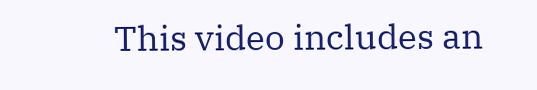This video includes an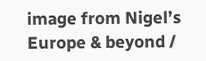image from Nigel’s Europe & beyond /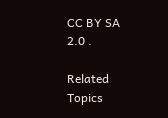CC BY SA 2.0 .

Related Topics